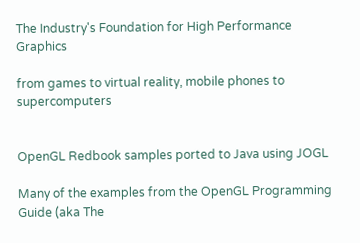The Industry's Foundation for High Performance Graphics

from games to virtual reality, mobile phones to supercomputers


OpenGL Redbook samples ported to Java using JOGL

Many of the examples from the OpenGL Programming Guide (aka The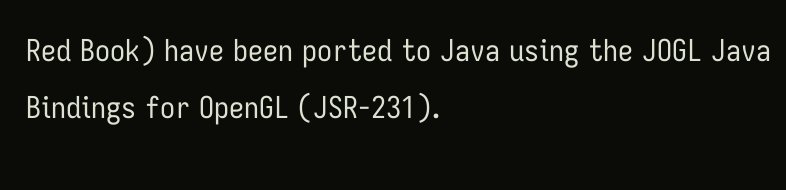Red Book) have been ported to Java using the JOGL Java Bindings for OpenGL (JSR-231).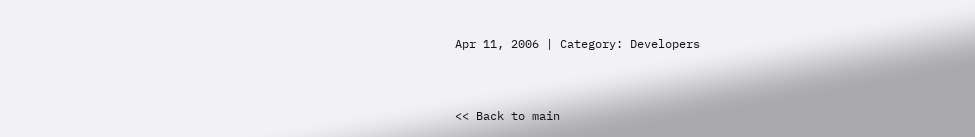Apr 11, 2006 | Category: Developers


<< Back to main